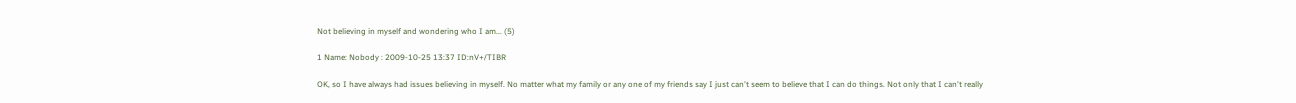Not believing in myself and wondering who I am... (5)

1 Name: Nobody : 2009-10-25 13:37 ID:nV+/TIBR

OK, so I have always had issues believing in myself. No matter what my family or any one of my friends say I just can't seem to believe that I can do things. Not only that I can't really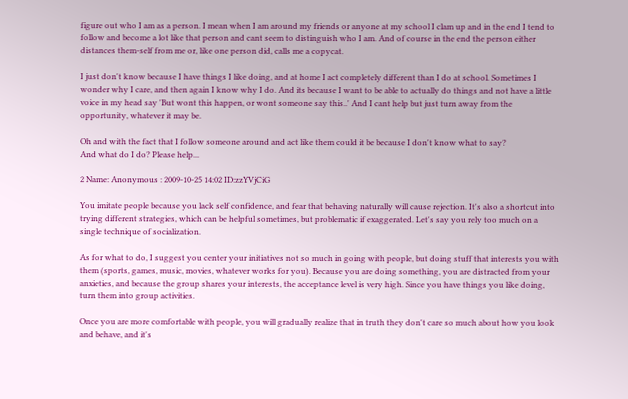figure out who I am as a person. I mean when I am around my friends or anyone at my school I clam up and in the end I tend to follow and become a lot like that person and cant seem to distinguish who I am. And of course in the end the person either distances them-self from me or, like one person did, calls me a copycat.

I just don't know because I have things I like doing, and at home I act completely different than I do at school. Sometimes I wonder why I care, and then again I know why I do. And its because I want to be able to actually do things and not have a little voice in my head say 'But wont this happen, or wont someone say this..' And I cant help but just turn away from the opportunity, whatever it may be.

Oh and with the fact that I follow someone around and act like them could it be because I don't know what to say?
And what do I do? Please help...

2 Name: Anonymous : 2009-10-25 14:02 ID:zzYVjCiG

You imitate people because you lack self confidence, and fear that behaving naturally will cause rejection. It's also a shortcut into trying different strategies, which can be helpful sometimes, but problematic if exaggerated. Let's say you rely too much on a single technique of socialization.

As for what to do, I suggest you center your initiatives not so much in going with people, but doing stuff that interests you with them (sports, games, music, movies, whatever works for you). Because you are doing something, you are distracted from your anxieties, and because the group shares your interests, the acceptance level is very high. Since you have things you like doing, turn them into group activities.

Once you are more comfortable with people, you will gradually realize that in truth they don't care so much about how you look and behave, and it's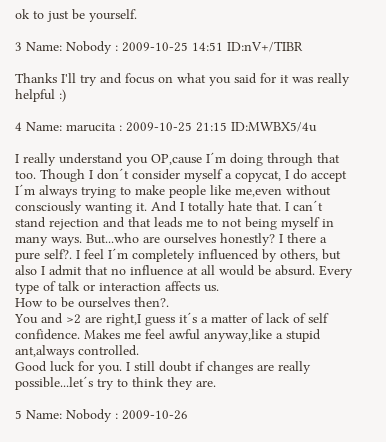ok to just be yourself.

3 Name: Nobody : 2009-10-25 14:51 ID:nV+/TIBR

Thanks I'll try and focus on what you said for it was really helpful :)

4 Name: marucita : 2009-10-25 21:15 ID:MWBX5/4u

I really understand you OP,cause I´m doing through that too. Though I don´t consider myself a copycat, I do accept I´m always trying to make people like me,even without consciously wanting it. And I totally hate that. I can´t stand rejection and that leads me to not being myself in many ways. But...who are ourselves honestly? I there a pure self?. I feel I´m completely influenced by others, but also I admit that no influence at all would be absurd. Every type of talk or interaction affects us.
How to be ourselves then?.
You and >2 are right,I guess it´s a matter of lack of self confidence. Makes me feel awful anyway,like a stupid ant,always controlled.
Good luck for you. I still doubt if changes are really possible...let´s try to think they are.

5 Name: Nobody : 2009-10-26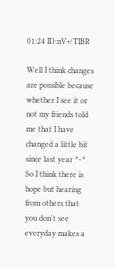01:24 ID:nV+/TIBR

Well I think changes are possible because whether I see it or not my friends told me that I have changed a little bit since last year ^-^ So I think there is hope but hearing from others that you don't see everyday makes a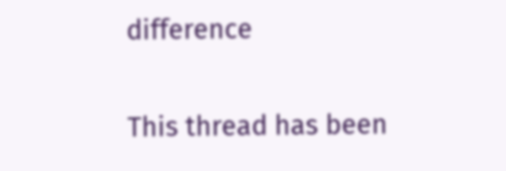difference

This thread has been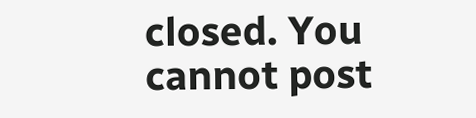closed. You cannot post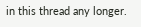in this thread any longer.